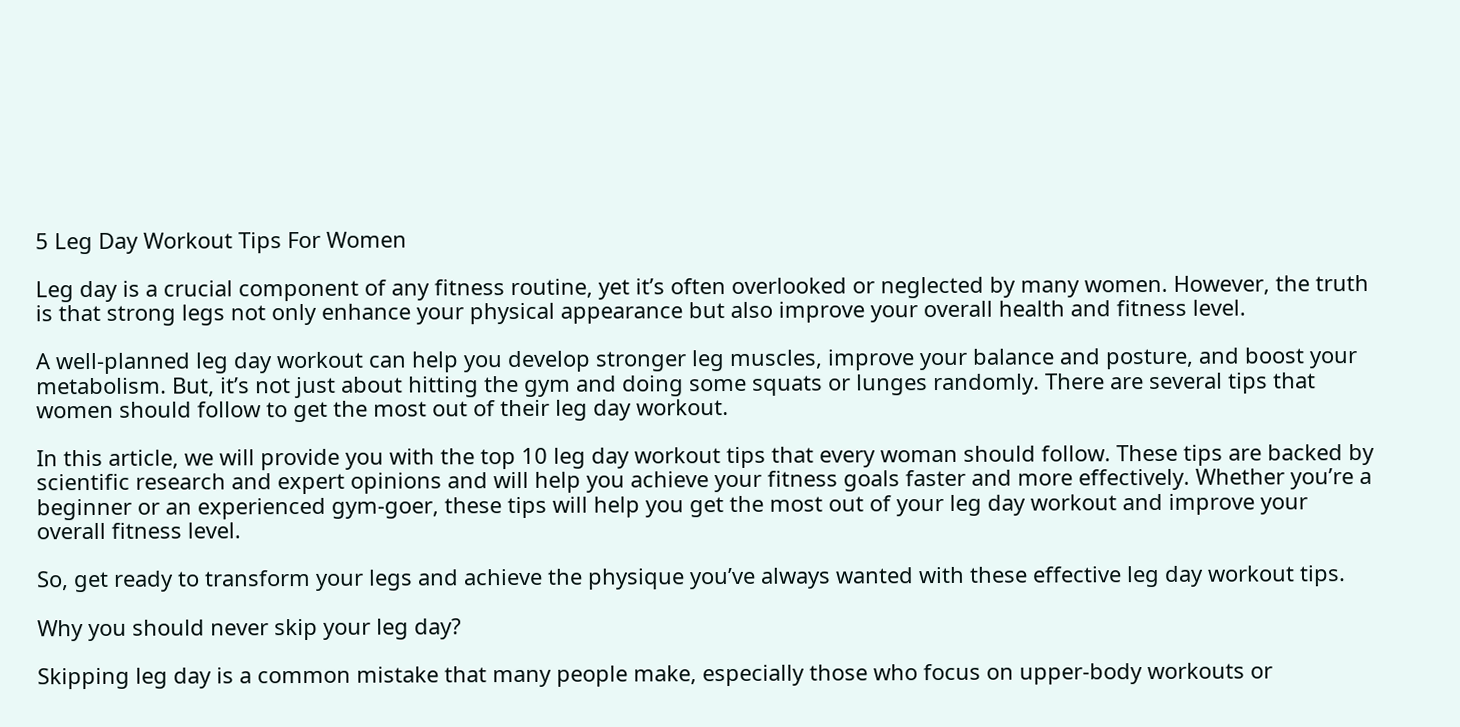5 Leg Day Workout Tips For Women

Leg day is a crucial component of any fitness routine, yet it’s often overlooked or neglected by many women. However, the truth is that strong legs not only enhance your physical appearance but also improve your overall health and fitness level.

A well-planned leg day workout can help you develop stronger leg muscles, improve your balance and posture, and boost your metabolism. But, it’s not just about hitting the gym and doing some squats or lunges randomly. There are several tips that women should follow to get the most out of their leg day workout.

In this article, we will provide you with the top 10 leg day workout tips that every woman should follow. These tips are backed by scientific research and expert opinions and will help you achieve your fitness goals faster and more effectively. Whether you’re a beginner or an experienced gym-goer, these tips will help you get the most out of your leg day workout and improve your overall fitness level.

So, get ready to transform your legs and achieve the physique you’ve always wanted with these effective leg day workout tips.

Why you should never skip your leg day?

Skipping leg day is a common mistake that many people make, especially those who focus on upper-body workouts or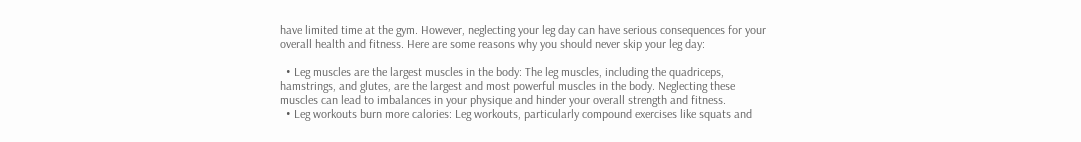have limited time at the gym. However, neglecting your leg day can have serious consequences for your overall health and fitness. Here are some reasons why you should never skip your leg day:

  • Leg muscles are the largest muscles in the body: The leg muscles, including the quadriceps, hamstrings, and glutes, are the largest and most powerful muscles in the body. Neglecting these muscles can lead to imbalances in your physique and hinder your overall strength and fitness.
  • Leg workouts burn more calories: Leg workouts, particularly compound exercises like squats and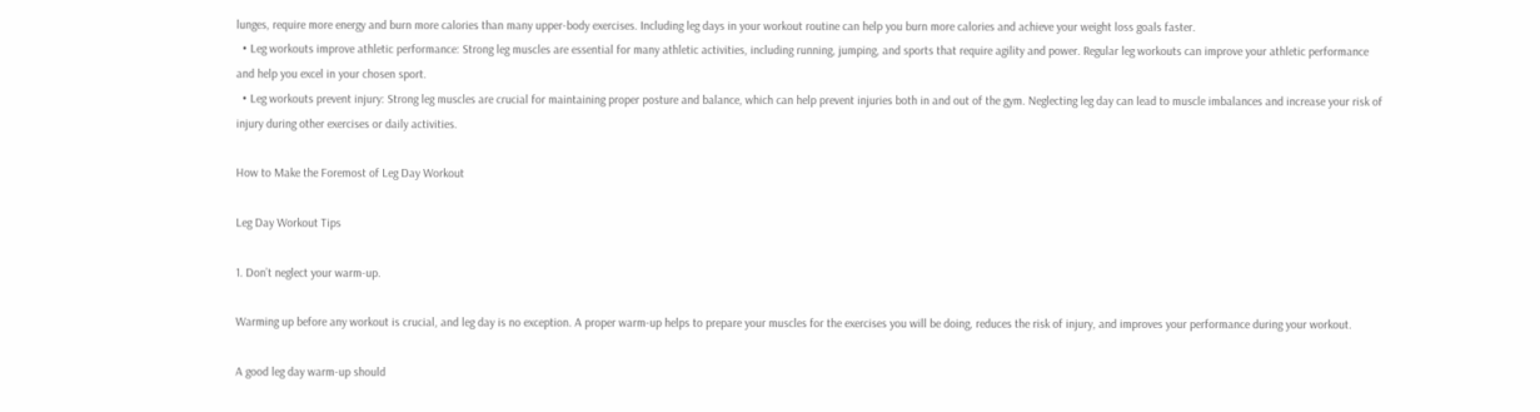lunges, require more energy and burn more calories than many upper-body exercises. Including leg days in your workout routine can help you burn more calories and achieve your weight loss goals faster.
  • Leg workouts improve athletic performance: Strong leg muscles are essential for many athletic activities, including running, jumping, and sports that require agility and power. Regular leg workouts can improve your athletic performance and help you excel in your chosen sport.
  • Leg workouts prevent injury: Strong leg muscles are crucial for maintaining proper posture and balance, which can help prevent injuries both in and out of the gym. Neglecting leg day can lead to muscle imbalances and increase your risk of injury during other exercises or daily activities.

How to Make the Foremost of Leg Day Workout

Leg Day Workout Tips

1. Don’t neglect your warm-up.

Warming up before any workout is crucial, and leg day is no exception. A proper warm-up helps to prepare your muscles for the exercises you will be doing, reduces the risk of injury, and improves your performance during your workout.

A good leg day warm-up should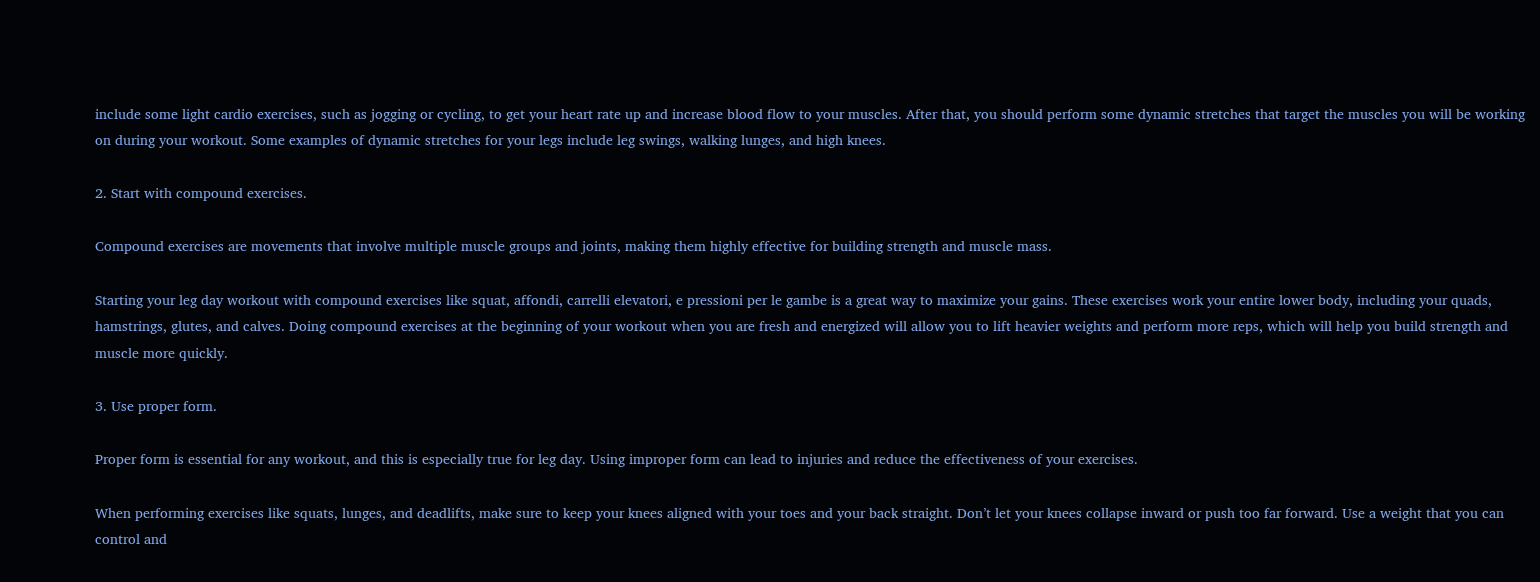include some light cardio exercises, such as jogging or cycling, to get your heart rate up and increase blood flow to your muscles. After that, you should perform some dynamic stretches that target the muscles you will be working on during your workout. Some examples of dynamic stretches for your legs include leg swings, walking lunges, and high knees.

2. Start with compound exercises.

Compound exercises are movements that involve multiple muscle groups and joints, making them highly effective for building strength and muscle mass.

Starting your leg day workout with compound exercises like squat, affondi, carrelli elevatori, e pressioni per le gambe is a great way to maximize your gains. These exercises work your entire lower body, including your quads, hamstrings, glutes, and calves. Doing compound exercises at the beginning of your workout when you are fresh and energized will allow you to lift heavier weights and perform more reps, which will help you build strength and muscle more quickly.

3. Use proper form.

Proper form is essential for any workout, and this is especially true for leg day. Using improper form can lead to injuries and reduce the effectiveness of your exercises.

When performing exercises like squats, lunges, and deadlifts, make sure to keep your knees aligned with your toes and your back straight. Don’t let your knees collapse inward or push too far forward. Use a weight that you can control and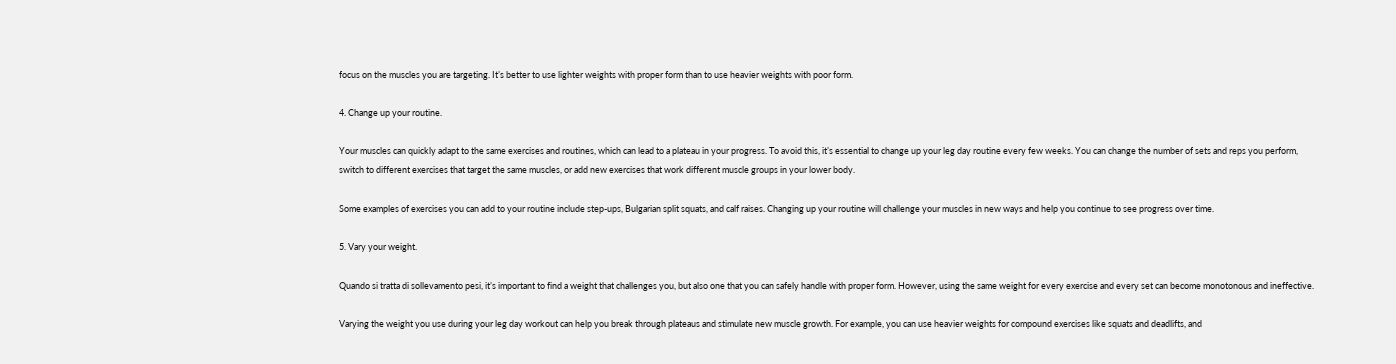focus on the muscles you are targeting. It’s better to use lighter weights with proper form than to use heavier weights with poor form.

4. Change up your routine.

Your muscles can quickly adapt to the same exercises and routines, which can lead to a plateau in your progress. To avoid this, it’s essential to change up your leg day routine every few weeks. You can change the number of sets and reps you perform, switch to different exercises that target the same muscles, or add new exercises that work different muscle groups in your lower body.

Some examples of exercises you can add to your routine include step-ups, Bulgarian split squats, and calf raises. Changing up your routine will challenge your muscles in new ways and help you continue to see progress over time.

5. Vary your weight.

Quando si tratta di sollevamento pesi, it’s important to find a weight that challenges you, but also one that you can safely handle with proper form. However, using the same weight for every exercise and every set can become monotonous and ineffective.

Varying the weight you use during your leg day workout can help you break through plateaus and stimulate new muscle growth. For example, you can use heavier weights for compound exercises like squats and deadlifts, and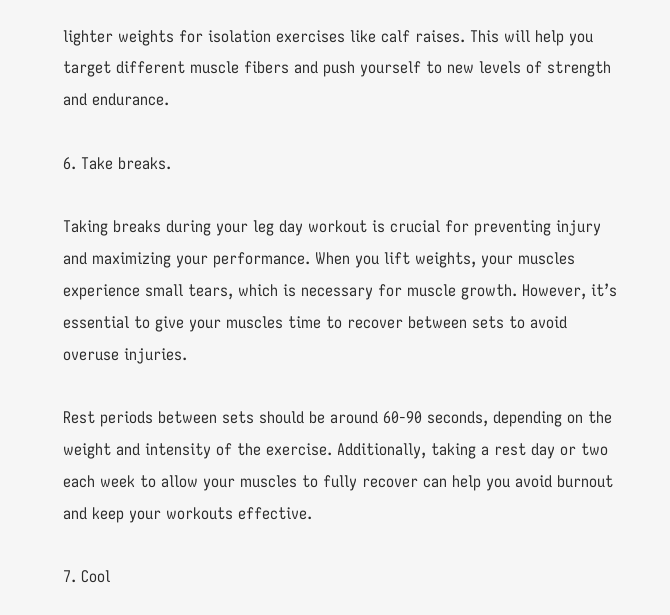lighter weights for isolation exercises like calf raises. This will help you target different muscle fibers and push yourself to new levels of strength and endurance.

6. Take breaks.

Taking breaks during your leg day workout is crucial for preventing injury and maximizing your performance. When you lift weights, your muscles experience small tears, which is necessary for muscle growth. However, it’s essential to give your muscles time to recover between sets to avoid overuse injuries.

Rest periods between sets should be around 60-90 seconds, depending on the weight and intensity of the exercise. Additionally, taking a rest day or two each week to allow your muscles to fully recover can help you avoid burnout and keep your workouts effective.

7. Cool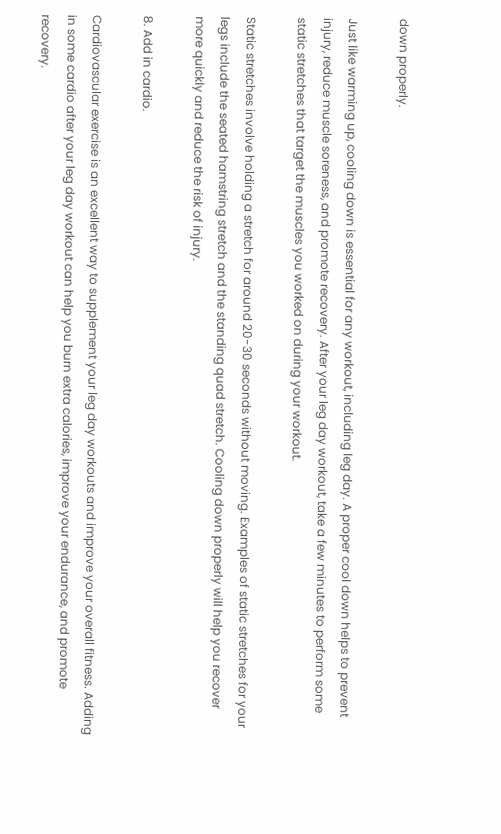down properly.

Just like warming up, cooling down is essential for any workout, including leg day. A proper cool down helps to prevent injury, reduce muscle soreness, and promote recovery. After your leg day workout, take a few minutes to perform some static stretches that target the muscles you worked on during your workout.

Static stretches involve holding a stretch for around 20-30 seconds without moving. Examples of static stretches for your legs include the seated hamstring stretch and the standing quad stretch. Cooling down properly will help you recover more quickly and reduce the risk of injury.

8. Add in cardio.

Cardiovascular exercise is an excellent way to supplement your leg day workouts and improve your overall fitness. Adding in some cardio after your leg day workout can help you burn extra calories, improve your endurance, and promote recovery.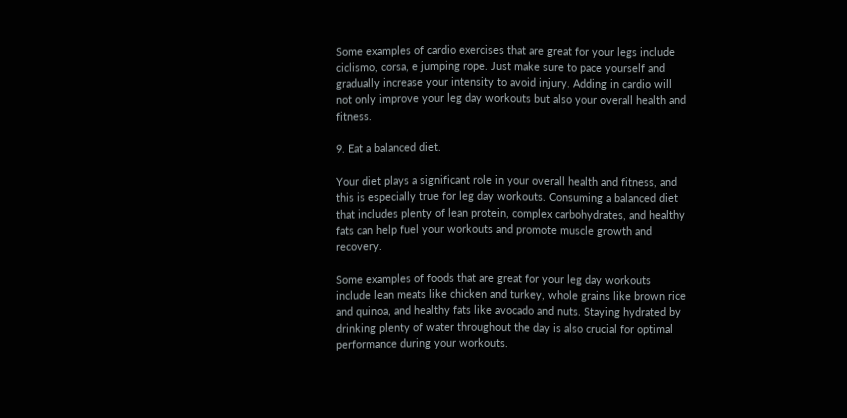Some examples of cardio exercises that are great for your legs include ciclismo, corsa, e jumping rope. Just make sure to pace yourself and gradually increase your intensity to avoid injury. Adding in cardio will not only improve your leg day workouts but also your overall health and fitness.

9. Eat a balanced diet.

Your diet plays a significant role in your overall health and fitness, and this is especially true for leg day workouts. Consuming a balanced diet that includes plenty of lean protein, complex carbohydrates, and healthy fats can help fuel your workouts and promote muscle growth and recovery.

Some examples of foods that are great for your leg day workouts include lean meats like chicken and turkey, whole grains like brown rice and quinoa, and healthy fats like avocado and nuts. Staying hydrated by drinking plenty of water throughout the day is also crucial for optimal performance during your workouts.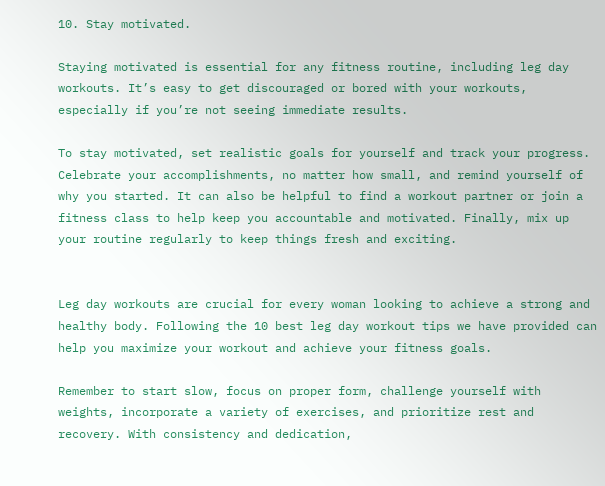10. Stay motivated.

Staying motivated is essential for any fitness routine, including leg day workouts. It’s easy to get discouraged or bored with your workouts, especially if you’re not seeing immediate results.

To stay motivated, set realistic goals for yourself and track your progress. Celebrate your accomplishments, no matter how small, and remind yourself of why you started. It can also be helpful to find a workout partner or join a fitness class to help keep you accountable and motivated. Finally, mix up your routine regularly to keep things fresh and exciting.


Leg day workouts are crucial for every woman looking to achieve a strong and healthy body. Following the 10 best leg day workout tips we have provided can help you maximize your workout and achieve your fitness goals.

Remember to start slow, focus on proper form, challenge yourself with weights, incorporate a variety of exercises, and prioritize rest and recovery. With consistency and dedication,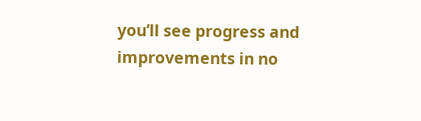you’ll see progress and improvements in no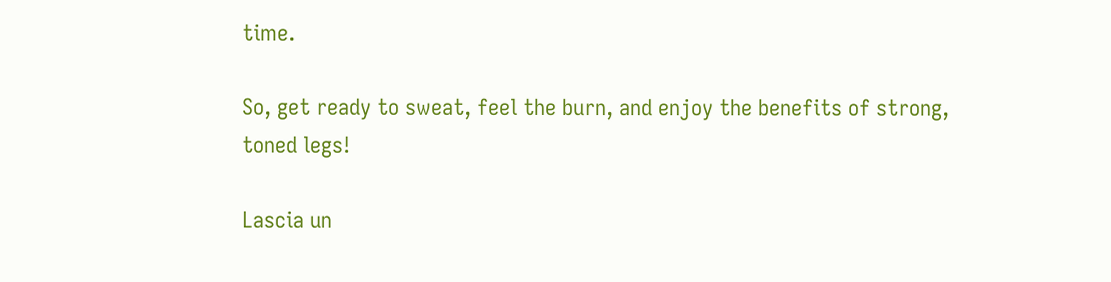time.

So, get ready to sweat, feel the burn, and enjoy the benefits of strong, toned legs!

Lascia un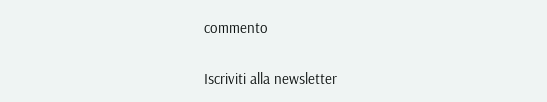commento

Iscriviti alla newsletter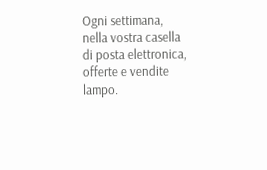Ogni settimana, nella vostra casella di posta elettronica, offerte e vendite lampo.